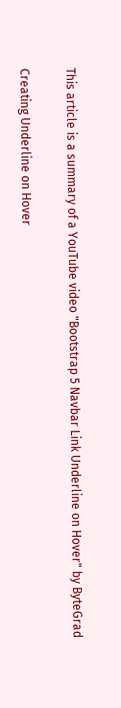This article is a summary of a YouTube video "Bootstrap 5 Navbar Link Underline on Hover" by ByteGrad

Creating Underline on Hover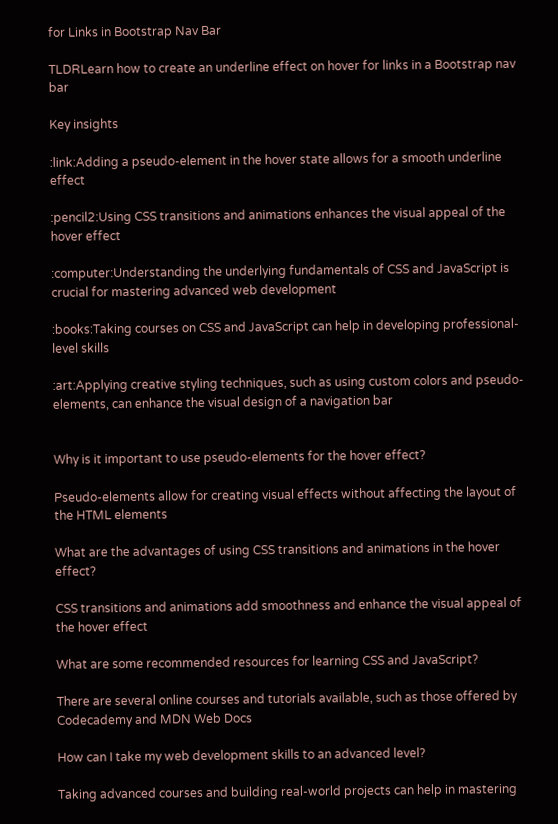for Links in Bootstrap Nav Bar

TLDRLearn how to create an underline effect on hover for links in a Bootstrap nav bar

Key insights

:link:Adding a pseudo-element in the hover state allows for a smooth underline effect

:pencil2:Using CSS transitions and animations enhances the visual appeal of the hover effect

:computer:Understanding the underlying fundamentals of CSS and JavaScript is crucial for mastering advanced web development

:books:Taking courses on CSS and JavaScript can help in developing professional-level skills

:art:Applying creative styling techniques, such as using custom colors and pseudo-elements, can enhance the visual design of a navigation bar


Why is it important to use pseudo-elements for the hover effect?

Pseudo-elements allow for creating visual effects without affecting the layout of the HTML elements

What are the advantages of using CSS transitions and animations in the hover effect?

CSS transitions and animations add smoothness and enhance the visual appeal of the hover effect

What are some recommended resources for learning CSS and JavaScript?

There are several online courses and tutorials available, such as those offered by Codecademy and MDN Web Docs

How can I take my web development skills to an advanced level?

Taking advanced courses and building real-world projects can help in mastering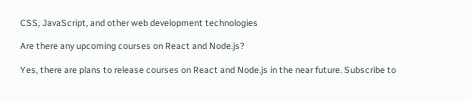CSS, JavaScript, and other web development technologies

Are there any upcoming courses on React and Node.js?

Yes, there are plans to release courses on React and Node.js in the near future. Subscribe to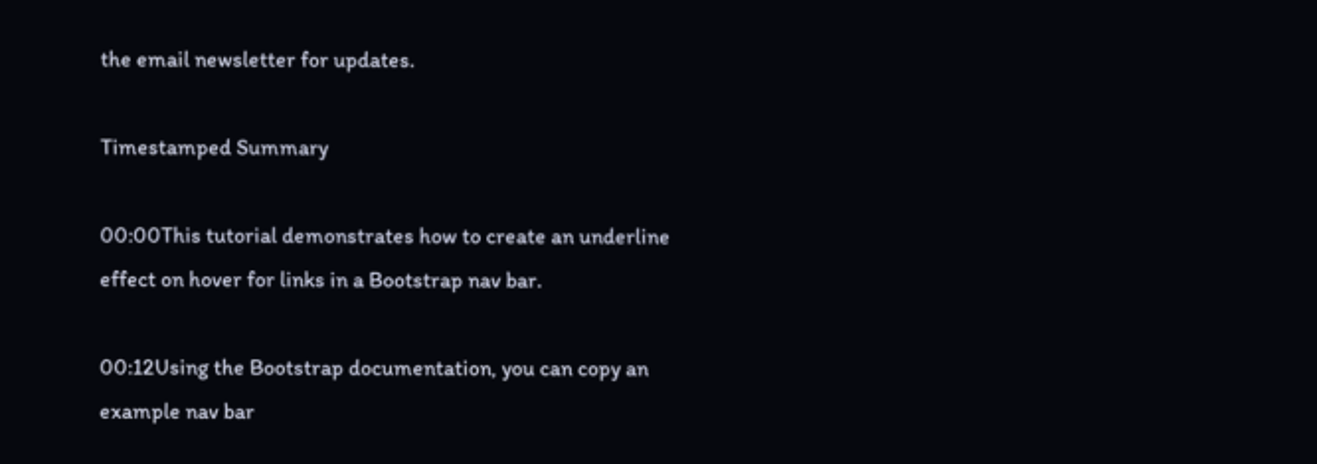the email newsletter for updates.

Timestamped Summary

00:00This tutorial demonstrates how to create an underline effect on hover for links in a Bootstrap nav bar.

00:12Using the Bootstrap documentation, you can copy an example nav bar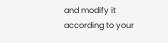and modify it according to your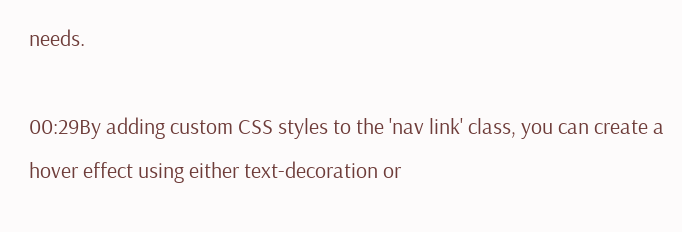needs.

00:29By adding custom CSS styles to the 'nav link' class, you can create a hover effect using either text-decoration or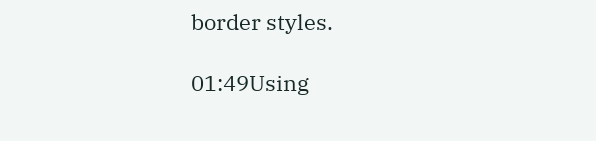border styles.

01:49Using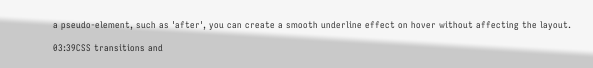a pseudo-element, such as 'after', you can create a smooth underline effect on hover without affecting the layout.

03:39CSS transitions and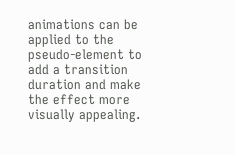animations can be applied to the pseudo-element to add a transition duration and make the effect more visually appealing.